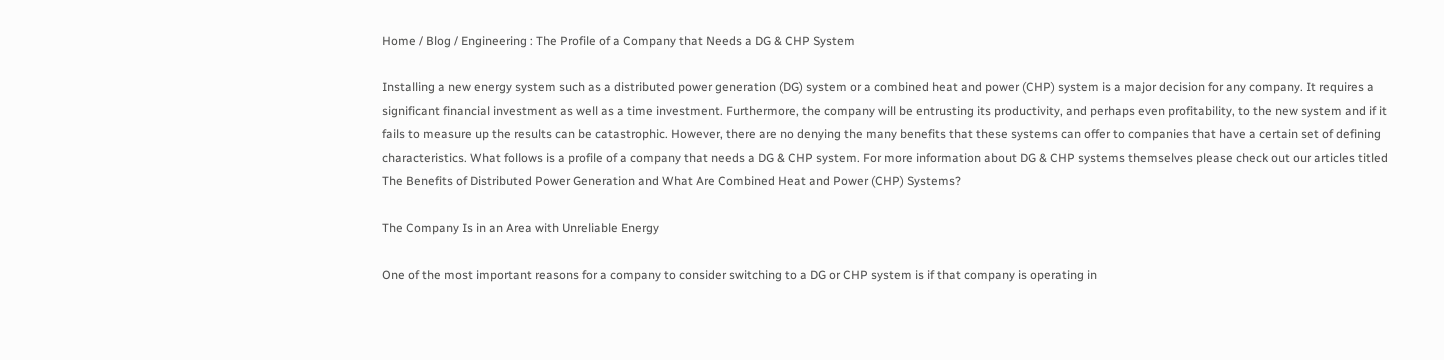Home / Blog / Engineering : The Profile of a Company that Needs a DG & CHP System

Installing a new energy system such as a distributed power generation (DG) system or a combined heat and power (CHP) system is a major decision for any company. It requires a significant financial investment as well as a time investment. Furthermore, the company will be entrusting its productivity, and perhaps even profitability, to the new system and if it fails to measure up the results can be catastrophic. However, there are no denying the many benefits that these systems can offer to companies that have a certain set of defining characteristics. What follows is a profile of a company that needs a DG & CHP system. For more information about DG & CHP systems themselves please check out our articles titled The Benefits of Distributed Power Generation and What Are Combined Heat and Power (CHP) Systems?

The Company Is in an Area with Unreliable Energy

One of the most important reasons for a company to consider switching to a DG or CHP system is if that company is operating in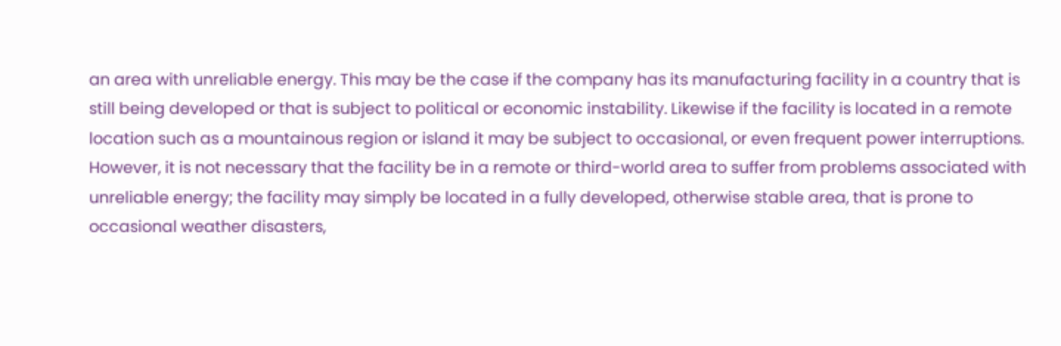an area with unreliable energy. This may be the case if the company has its manufacturing facility in a country that is still being developed or that is subject to political or economic instability. Likewise if the facility is located in a remote location such as a mountainous region or island it may be subject to occasional, or even frequent power interruptions. However, it is not necessary that the facility be in a remote or third-world area to suffer from problems associated with unreliable energy; the facility may simply be located in a fully developed, otherwise stable area, that is prone to occasional weather disasters,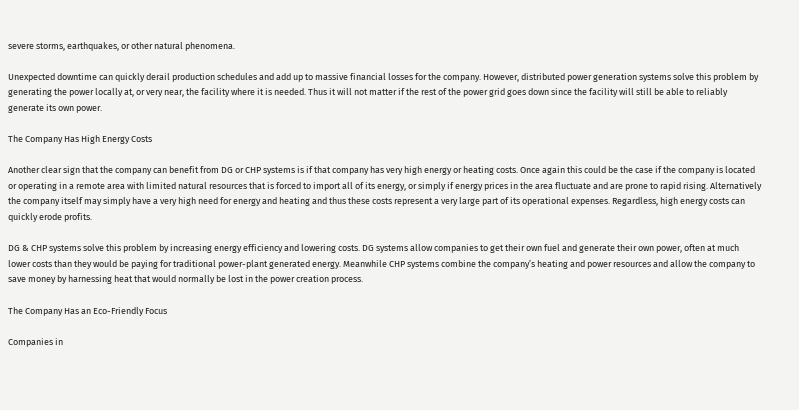severe storms, earthquakes, or other natural phenomena.

Unexpected downtime can quickly derail production schedules and add up to massive financial losses for the company. However, distributed power generation systems solve this problem by generating the power locally at, or very near, the facility where it is needed. Thus it will not matter if the rest of the power grid goes down since the facility will still be able to reliably generate its own power.

The Company Has High Energy Costs

Another clear sign that the company can benefit from DG or CHP systems is if that company has very high energy or heating costs. Once again this could be the case if the company is located or operating in a remote area with limited natural resources that is forced to import all of its energy, or simply if energy prices in the area fluctuate and are prone to rapid rising. Alternatively the company itself may simply have a very high need for energy and heating and thus these costs represent a very large part of its operational expenses. Regardless, high energy costs can quickly erode profits.

DG & CHP systems solve this problem by increasing energy efficiency and lowering costs. DG systems allow companies to get their own fuel and generate their own power, often at much lower costs than they would be paying for traditional power-plant generated energy. Meanwhile CHP systems combine the company’s heating and power resources and allow the company to save money by harnessing heat that would normally be lost in the power creation process.

The Company Has an Eco-Friendly Focus

Companies in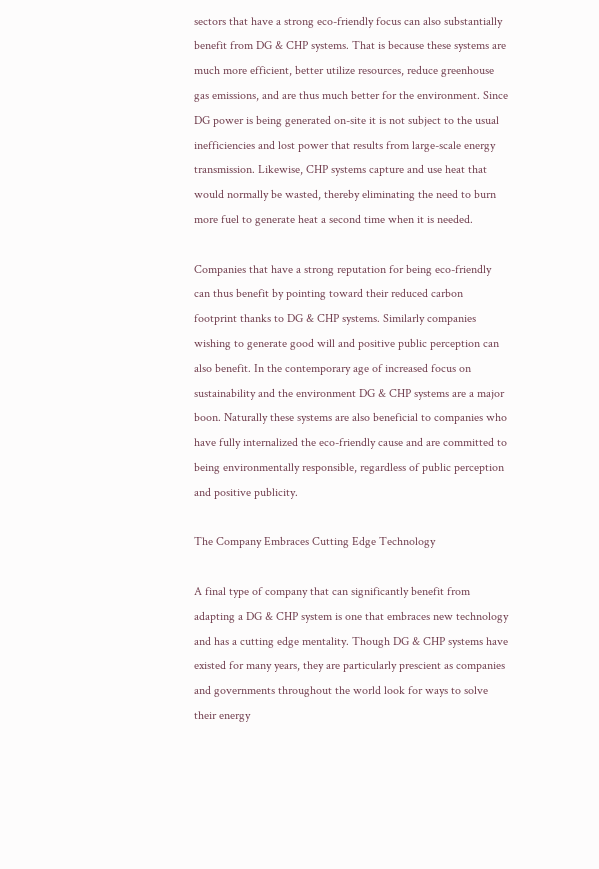sectors that have a strong eco-friendly focus can also substantially benefit from DG & CHP systems. That is because these systems are much more efficient, better utilize resources, reduce greenhouse gas emissions, and are thus much better for the environment. Since DG power is being generated on-site it is not subject to the usual inefficiencies and lost power that results from large-scale energy transmission. Likewise, CHP systems capture and use heat that would normally be wasted, thereby eliminating the need to burn more fuel to generate heat a second time when it is needed.

Companies that have a strong reputation for being eco-friendly can thus benefit by pointing toward their reduced carbon footprint thanks to DG & CHP systems. Similarly companies wishing to generate good will and positive public perception can also benefit. In the contemporary age of increased focus on sustainability and the environment DG & CHP systems are a major boon. Naturally these systems are also beneficial to companies who have fully internalized the eco-friendly cause and are committed to being environmentally responsible, regardless of public perception and positive publicity.

The Company Embraces Cutting Edge Technology

A final type of company that can significantly benefit from adapting a DG & CHP system is one that embraces new technology and has a cutting edge mentality. Though DG & CHP systems have existed for many years, they are particularly prescient as companies and governments throughout the world look for ways to solve their energy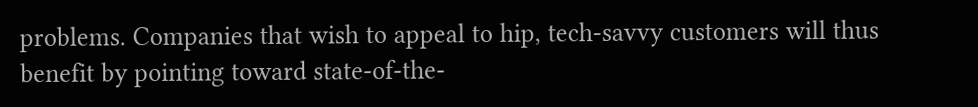problems. Companies that wish to appeal to hip, tech-savvy customers will thus benefit by pointing toward state-of-the-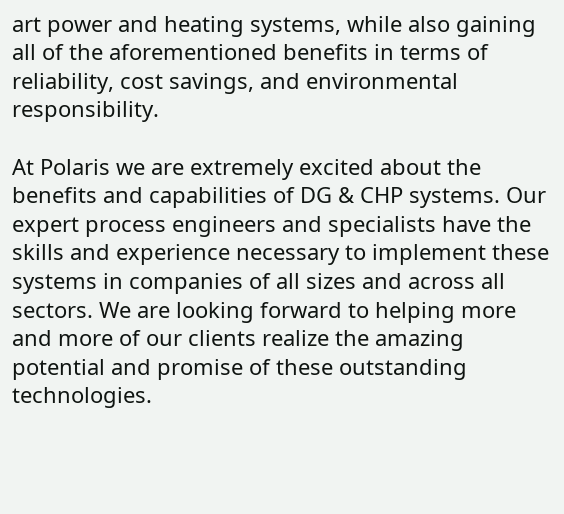art power and heating systems, while also gaining all of the aforementioned benefits in terms of reliability, cost savings, and environmental responsibility.

At Polaris we are extremely excited about the benefits and capabilities of DG & CHP systems. Our expert process engineers and specialists have the skills and experience necessary to implement these systems in companies of all sizes and across all sectors. We are looking forward to helping more and more of our clients realize the amazing potential and promise of these outstanding technologies.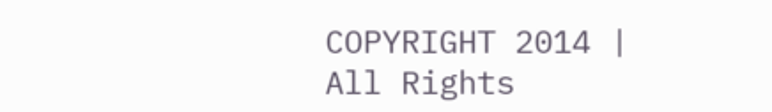COPYRIGHT 2014 | All Rights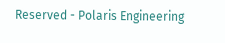Reserved - Polaris Engineering